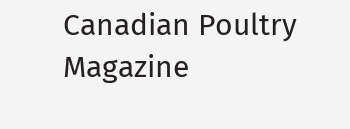Canadian Poultry Magazine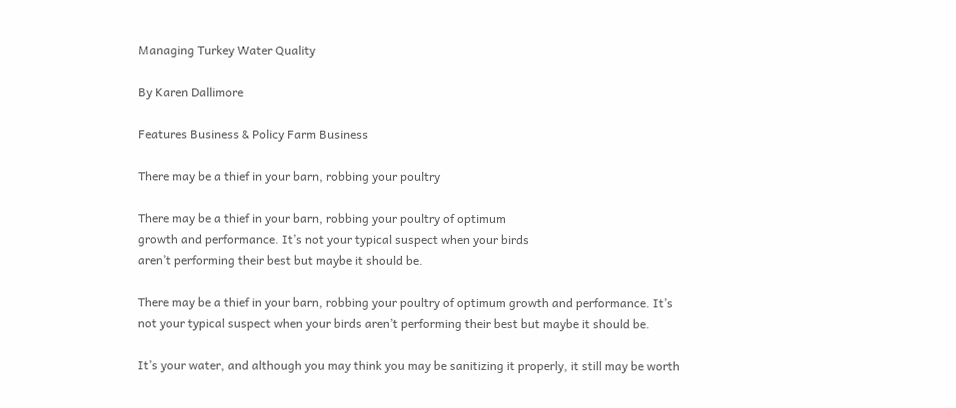Managing Turkey Water Quality

By Karen Dallimore

Features Business & Policy Farm Business

There may be a thief in your barn, robbing your poultry

There may be a thief in your barn, robbing your poultry of optimum
growth and performance. It’s not your typical suspect when your birds
aren’t performing their best but maybe it should be.

There may be a thief in your barn, robbing your poultry of optimum growth and performance. It’s not your typical suspect when your birds aren’t performing their best but maybe it should be.

It’s your water, and although you may think you may be sanitizing it properly, it still may be worth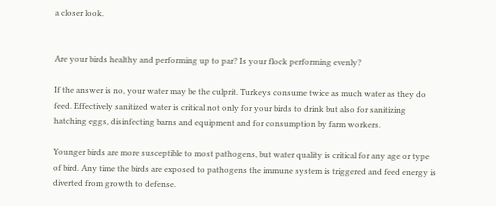a closer look.


Are your birds healthy and performing up to par? Is your flock performing evenly?

If the answer is no, your water may be the culprit. Turkeys consume twice as much water as they do feed. Effectively sanitized water is critical not only for your birds to drink but also for sanitizing hatching eggs, disinfecting barns and equipment and for consumption by farm workers.

Younger birds are more susceptible to most pathogens, but water quality is critical for any age or type of bird. Any time the birds are exposed to pathogens the immune system is triggered and feed energy is diverted from growth to defense.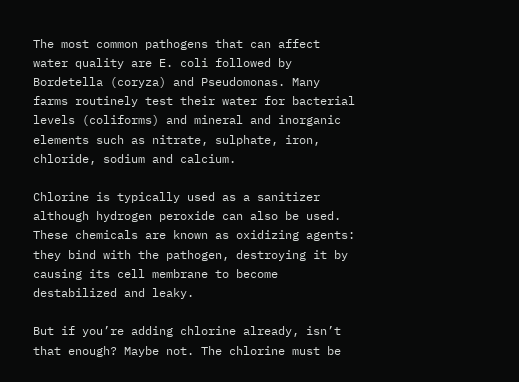The most common pathogens that can affect water quality are E. coli followed by Bordetella (coryza) and Pseudomonas. Many farms routinely test their water for bacterial levels (coliforms) and mineral and inorganic elements such as nitrate, sulphate, iron, chloride, sodium and calcium.

Chlorine is typically used as a sanitizer although hydrogen peroxide can also be used. These chemicals are known as oxidizing agents: they bind with the pathogen, destroying it by causing its cell membrane to become destabilized and leaky.

But if you’re adding chlorine already, isn’t that enough? Maybe not. The chlorine must be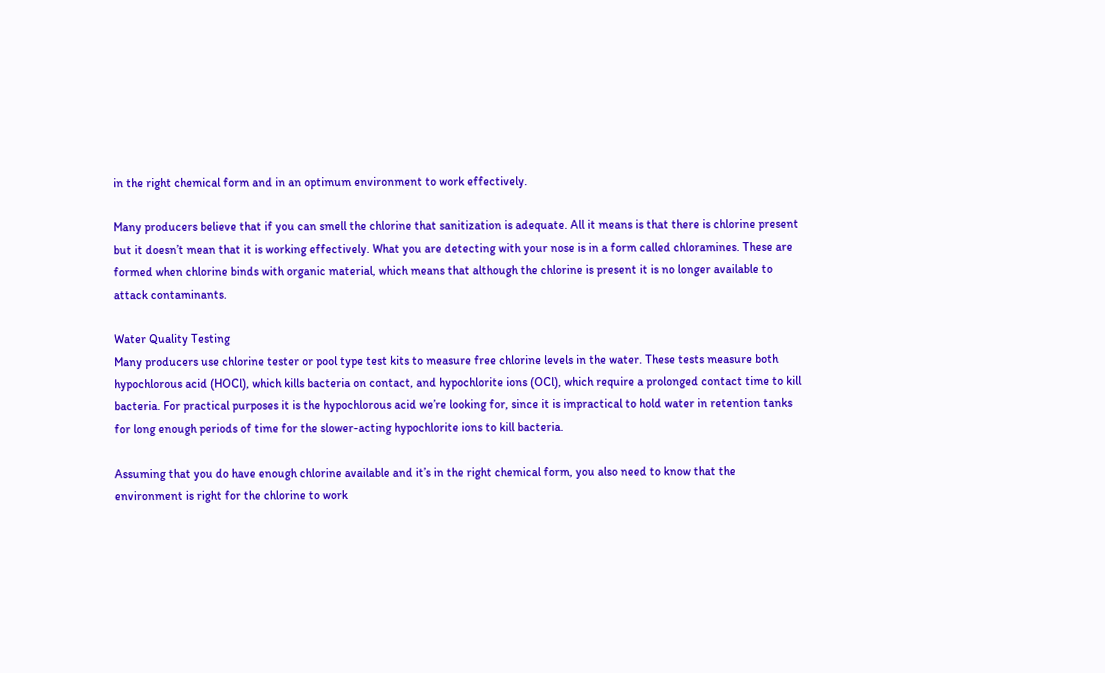in the right chemical form and in an optimum environment to work effectively.

Many producers believe that if you can smell the chlorine that sanitization is adequate. All it means is that there is chlorine present but it doesn’t mean that it is working effectively. What you are detecting with your nose is in a form called chloramines. These are formed when chlorine binds with organic material, which means that although the chlorine is present it is no longer available to attack contaminants.

Water Quality Testing
Many producers use chlorine tester or pool type test kits to measure free chlorine levels in the water. These tests measure both hypochlorous acid (HOCl), which kills bacteria on contact, and hypochlorite ions (OCl), which require a prolonged contact time to kill bacteria. For practical purposes it is the hypochlorous acid we’re looking for, since it is impractical to hold water in retention tanks for long enough periods of time for the slower-acting hypochlorite ions to kill bacteria.

Assuming that you do have enough chlorine available and it’s in the right chemical form, you also need to know that the environment is right for the chlorine to work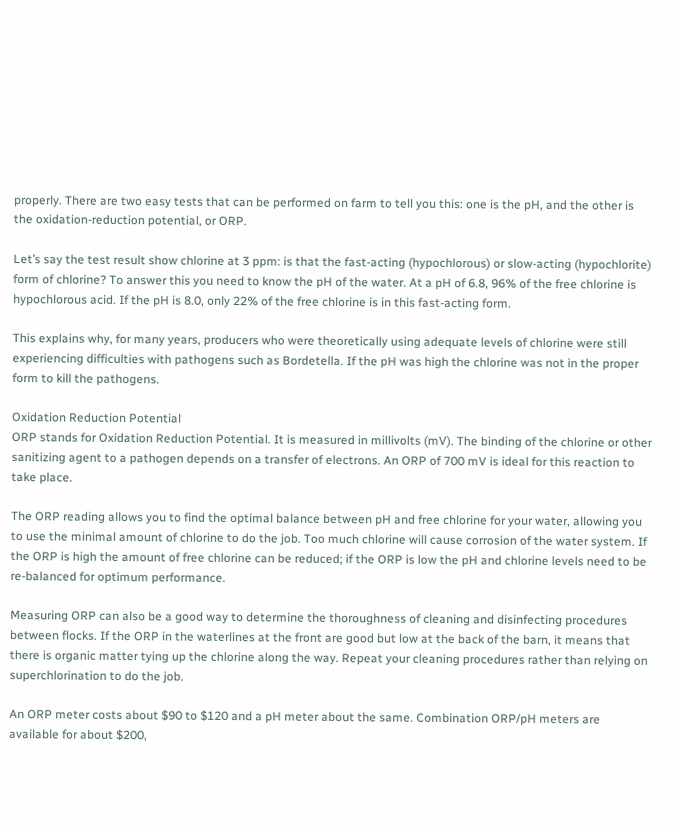properly. There are two easy tests that can be performed on farm to tell you this: one is the pH, and the other is the oxidation-reduction potential, or ORP.

Let’s say the test result show chlorine at 3 ppm: is that the fast-acting (hypochlorous) or slow-acting (hypochlorite) form of chlorine? To answer this you need to know the pH of the water. At a pH of 6.8, 96% of the free chlorine is hypochlorous acid. If the pH is 8.0, only 22% of the free chlorine is in this fast-acting form.

This explains why, for many years, producers who were theoretically using adequate levels of chlorine were still experiencing difficulties with pathogens such as Bordetella. If the pH was high the chlorine was not in the proper form to kill the pathogens.

Oxidation Reduction Potential
ORP stands for Oxidation Reduction Potential. It is measured in millivolts (mV). The binding of the chlorine or other sanitizing agent to a pathogen depends on a transfer of electrons. An ORP of 700 mV is ideal for this reaction to take place.

The ORP reading allows you to find the optimal balance between pH and free chlorine for your water, allowing you to use the minimal amount of chlorine to do the job. Too much chlorine will cause corrosion of the water system. If the ORP is high the amount of free chlorine can be reduced; if the ORP is low the pH and chlorine levels need to be re-balanced for optimum performance.

Measuring ORP can also be a good way to determine the thoroughness of cleaning and disinfecting procedures between flocks. If the ORP in the waterlines at the front are good but low at the back of the barn, it means that there is organic matter tying up the chlorine along the way. Repeat your cleaning procedures rather than relying on superchlorination to do the job.

An ORP meter costs about $90 to $120 and a pH meter about the same. Combination ORP/pH meters are available for about $200,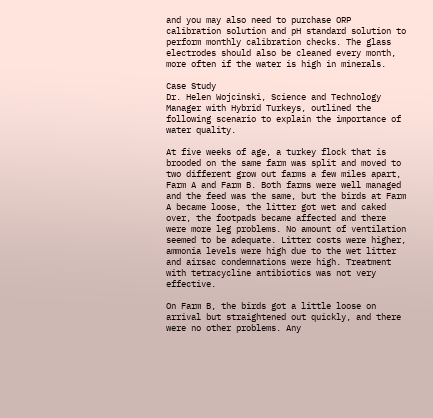and you may also need to purchase ORP calibration solution and pH standard solution to perform monthly calibration checks. The glass electrodes should also be cleaned every month, more often if the water is high in minerals.

Case Study
Dr. Helen Wojcinski, Science and Technology Manager with Hybrid Turkeys, outlined the following scenario to explain the importance of water quality.

At five weeks of age, a turkey flock that is brooded on the same farm was split and moved to two different grow out farms a few miles apart, Farm A and Farm B. Both farms were well managed and the feed was the same, but the birds at Farm A became loose, the litter got wet and caked over, the footpads became affected and there were more leg problems. No amount of ventilation seemed to be adequate. Litter costs were higher, ammonia levels were high due to the wet litter and airsac condemnations were high. Treatment with tetracycline antibiotics was not very effective.

On Farm B, the birds got a little loose on arrival but straightened out quickly, and there were no other problems. Any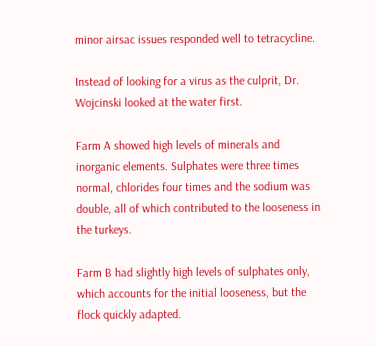minor airsac issues responded well to tetracycline.

Instead of looking for a virus as the culprit, Dr. Wojcinski looked at the water first.

Farm A showed high levels of minerals and inorganic elements. Sulphates were three times normal, chlorides four times and the sodium was double, all of which contributed to the looseness in the turkeys.

Farm B had slightly high levels of sulphates only, which accounts for the initial looseness, but the flock quickly adapted.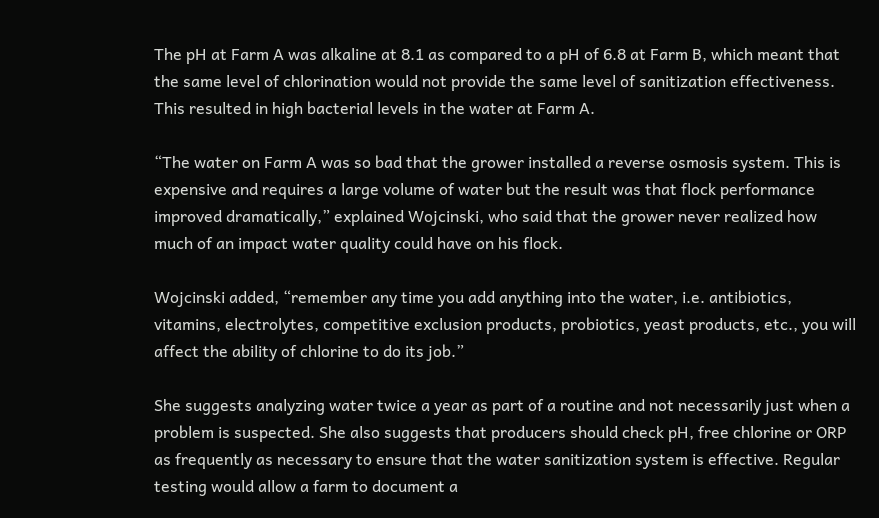The pH at Farm A was alkaline at 8.1 as compared to a pH of 6.8 at Farm B, which meant that the same level of chlorination would not provide the same level of sanitization effectiveness. This resulted in high bacterial levels in the water at Farm A.

“The water on Farm A was so bad that the grower installed a reverse osmosis system. This is expensive and requires a large volume of water but the result was that flock performance improved dramatically,” explained Wojcinski, who said that the grower never realized how much of an impact water quality could have on his flock.

Wojcinski added, “remember any time you add anything into the water, i.e. antibiotics, vitamins, electrolytes, competitive exclusion products, probiotics, yeast products, etc., you will affect the ability of chlorine to do its job.”

She suggests analyzing water twice a year as part of a routine and not necessarily just when a problem is suspected. She also suggests that producers should check pH, free chlorine or ORP as frequently as necessary to ensure that the water sanitization system is effective. Regular testing would allow a farm to document a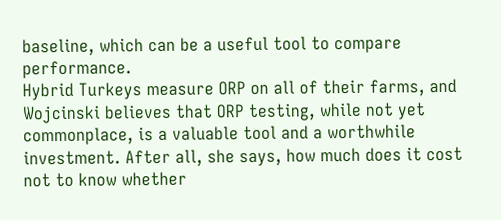baseline, which can be a useful tool to compare performance.
Hybrid Turkeys measure ORP on all of their farms, and Wojcinski believes that ORP testing, while not yet commonplace, is a valuable tool and a worthwhile investment. After all, she says, how much does it cost not to know whether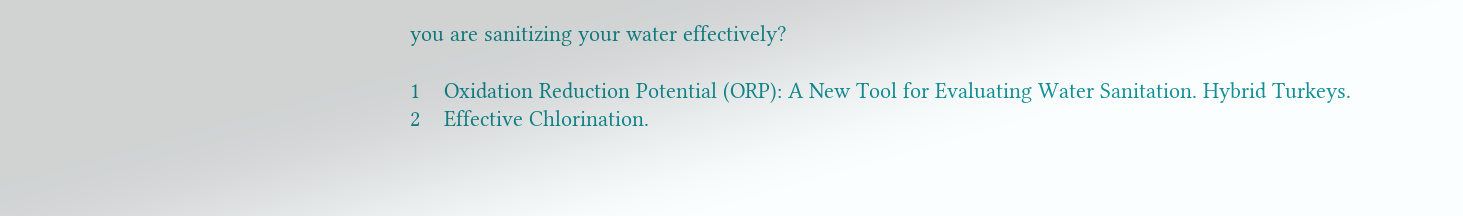you are sanitizing your water effectively?

1    Oxidation Reduction Potential (ORP): A New Tool for Evaluating Water Sanitation. Hybrid Turkeys.
2    Effective Chlorination.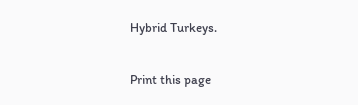Hybrid Turkeys.

Print this page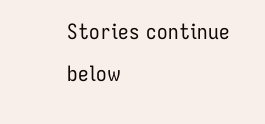Stories continue below